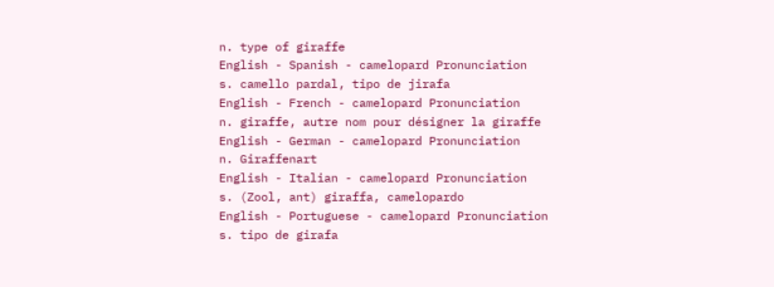n. type of giraffe
English - Spanish - camelopard Pronunciation
s. camello pardal, tipo de jirafa
English - French - camelopard Pronunciation
n. giraffe, autre nom pour désigner la giraffe
English - German - camelopard Pronunciation
n. Giraffenart
English - Italian - camelopard Pronunciation
s. (Zool, ant) giraffa, camelopardo
English - Portuguese - camelopard Pronunciation
s. tipo de girafa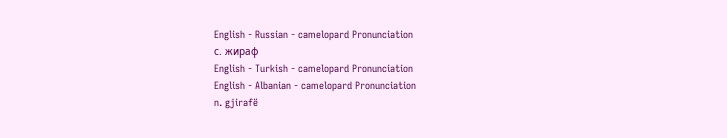English - Russian - camelopard Pronunciation
с. жираф
English - Turkish - camelopard Pronunciation
English - Albanian - camelopard Pronunciation
n. gjirafë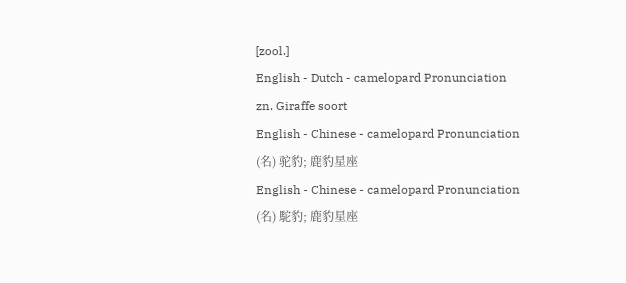[zool.]
English - Dutch - camelopard Pronunciation
zn. Giraffe soort
English - Chinese - camelopard Pronunciation
(名) 驼豹; 鹿豹星座
English - Chinese - camelopard Pronunciation
(名) 駝豹; 鹿豹星座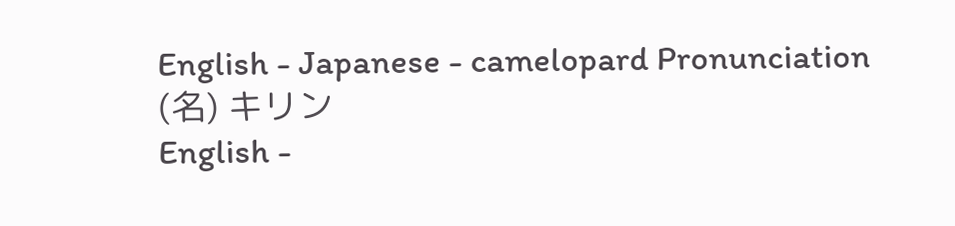English - Japanese - camelopard Pronunciation
(名) キリン
English -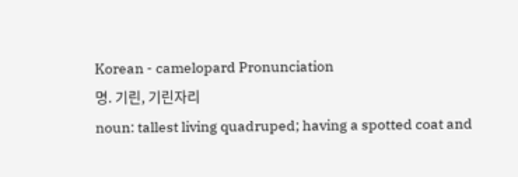Korean - camelopard Pronunciation
명. 기린, 기린자리
noun: tallest living quadruped; having a spotted coat and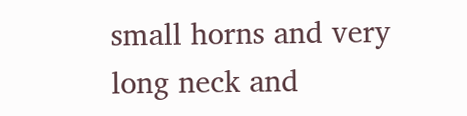small horns and very long neck and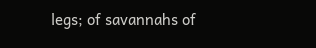legs; of savannahs of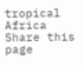tropical Africa
Share this page